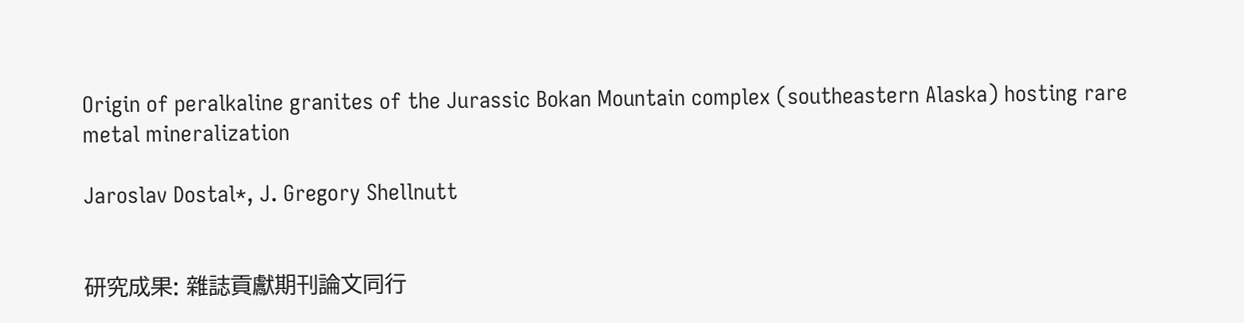Origin of peralkaline granites of the Jurassic Bokan Mountain complex (southeastern Alaska) hosting rare metal mineralization

Jaroslav Dostal*, J. Gregory Shellnutt


研究成果: 雜誌貢獻期刊論文同行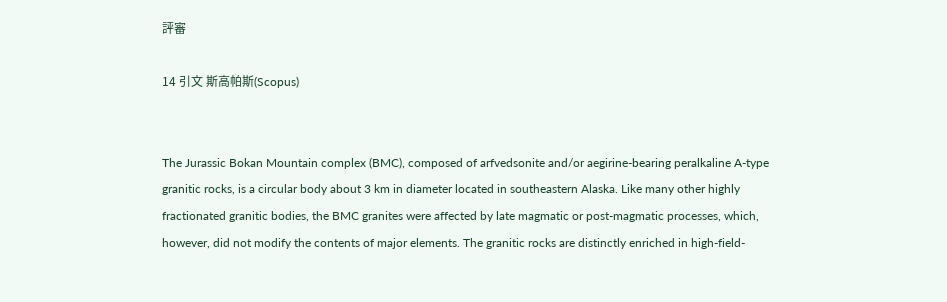評審

14 引文 斯高帕斯(Scopus)


The Jurassic Bokan Mountain complex (BMC), composed of arfvedsonite and/or aegirine-bearing peralkaline A-type granitic rocks, is a circular body about 3 km in diameter located in southeastern Alaska. Like many other highly fractionated granitic bodies, the BMC granites were affected by late magmatic or post-magmatic processes, which, however, did not modify the contents of major elements. The granitic rocks are distinctly enriched in high-field-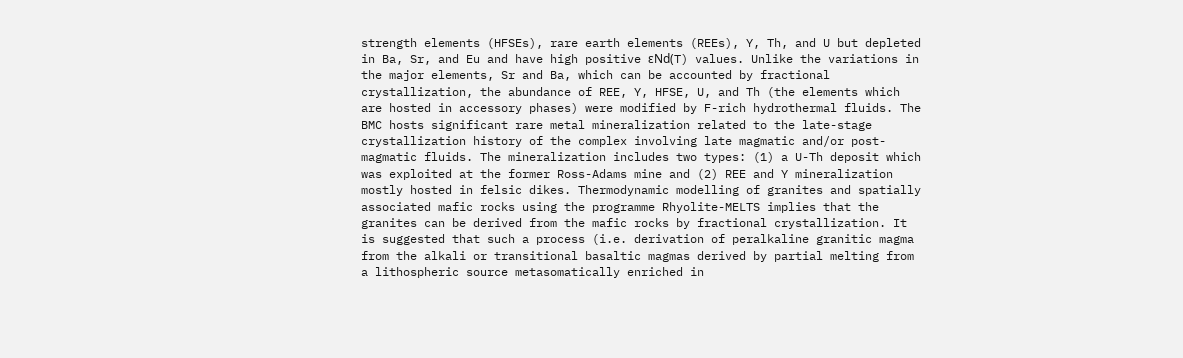strength elements (HFSEs), rare earth elements (REEs), Y, Th, and U but depleted in Ba, Sr, and Eu and have high positive εNd(T) values. Unlike the variations in the major elements, Sr and Ba, which can be accounted by fractional crystallization, the abundance of REE, Y, HFSE, U, and Th (the elements which are hosted in accessory phases) were modified by F-rich hydrothermal fluids. The BMC hosts significant rare metal mineralization related to the late-stage crystallization history of the complex involving late magmatic and/or post-magmatic fluids. The mineralization includes two types: (1) a U-Th deposit which was exploited at the former Ross-Adams mine and (2) REE and Y mineralization mostly hosted in felsic dikes. Thermodynamic modelling of granites and spatially associated mafic rocks using the programme Rhyolite-MELTS implies that the granites can be derived from the mafic rocks by fractional crystallization. It is suggested that such a process (i.e. derivation of peralkaline granitic magma from the alkali or transitional basaltic magmas derived by partial melting from a lithospheric source metasomatically enriched in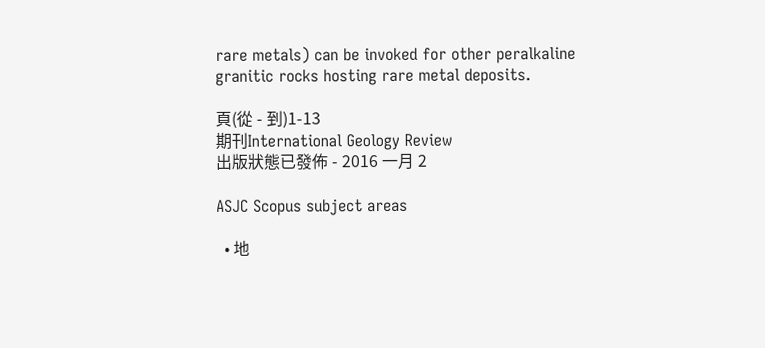rare metals) can be invoked for other peralkaline granitic rocks hosting rare metal deposits.

頁(從 - 到)1-13
期刊International Geology Review
出版狀態已發佈 - 2016 一月 2

ASJC Scopus subject areas

  • 地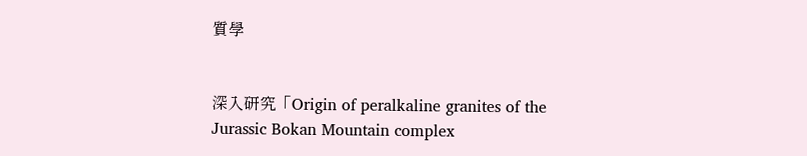質學


深入研究「Origin of peralkaline granites of the Jurassic Bokan Mountain complex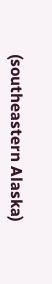(southeastern Alaska)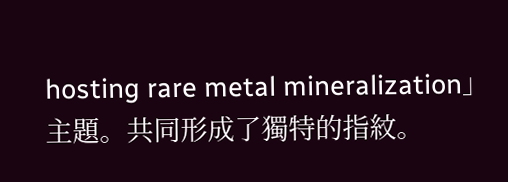hosting rare metal mineralization」主題。共同形成了獨特的指紋。